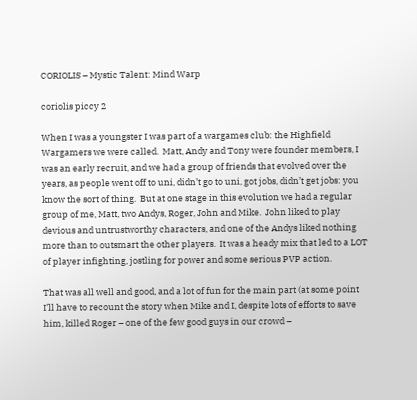CORIOLIS – Mystic Talent: Mind Warp

coriolis piccy 2

When I was a youngster I was part of a wargames club: the Highfield Wargamers we were called.  Matt, Andy and Tony were founder members, I was an early recruit, and we had a group of friends that evolved over the years, as people went off to uni, didn’t go to uni, got jobs, didn’t get jobs: you know the sort of thing.  But at one stage in this evolution we had a regular group of me, Matt, two Andys, Roger, John and Mike.  John liked to play devious and untrustworthy characters, and one of the Andys liked nothing more than to outsmart the other players.  It was a heady mix that led to a LOT of player infighting, jostling for power and some serious PVP action.

That was all well and good, and a lot of fun for the main part (at some point I’ll have to recount the story when Mike and I, despite lots of efforts to save him, killed Roger – one of the few good guys in our crowd –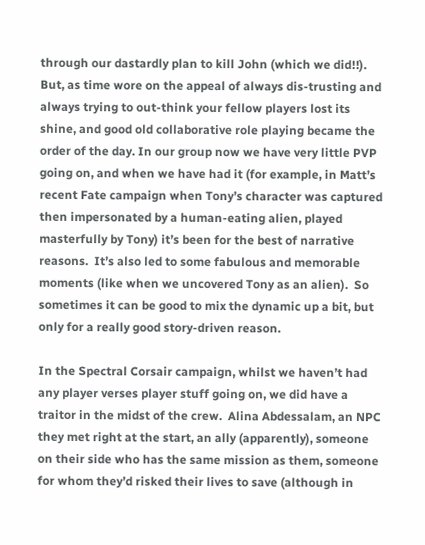through our dastardly plan to kill John (which we did!!).  But, as time wore on the appeal of always dis-trusting and always trying to out-think your fellow players lost its shine, and good old collaborative role playing became the order of the day. In our group now we have very little PVP going on, and when we have had it (for example, in Matt’s recent Fate campaign when Tony’s character was captured then impersonated by a human-eating alien, played masterfully by Tony) it’s been for the best of narrative reasons.  It’s also led to some fabulous and memorable moments (like when we uncovered Tony as an alien).  So sometimes it can be good to mix the dynamic up a bit, but only for a really good story-driven reason.

In the Spectral Corsair campaign, whilst we haven’t had any player verses player stuff going on, we did have a traitor in the midst of the crew.  Alina Abdessalam, an NPC they met right at the start, an ally (apparently), someone on their side who has the same mission as them, someone for whom they’d risked their lives to save (although in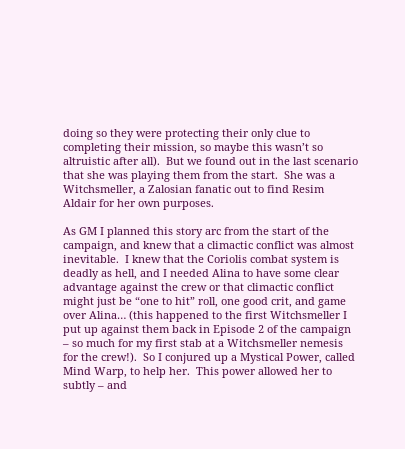doing so they were protecting their only clue to completing their mission, so maybe this wasn’t so altruistic after all).  But we found out in the last scenario that she was playing them from the start.  She was a Witchsmeller, a Zalosian fanatic out to find Resim Aldair for her own purposes.

As GM I planned this story arc from the start of the campaign, and knew that a climactic conflict was almost inevitable.  I knew that the Coriolis combat system is deadly as hell, and I needed Alina to have some clear advantage against the crew or that climactic conflict might just be “one to hit” roll, one good crit, and game over Alina… (this happened to the first Witchsmeller I put up against them back in Episode 2 of the campaign – so much for my first stab at a Witchsmeller nemesis for the crew!).  So I conjured up a Mystical Power, called Mind Warp, to help her.  This power allowed her to subtly – and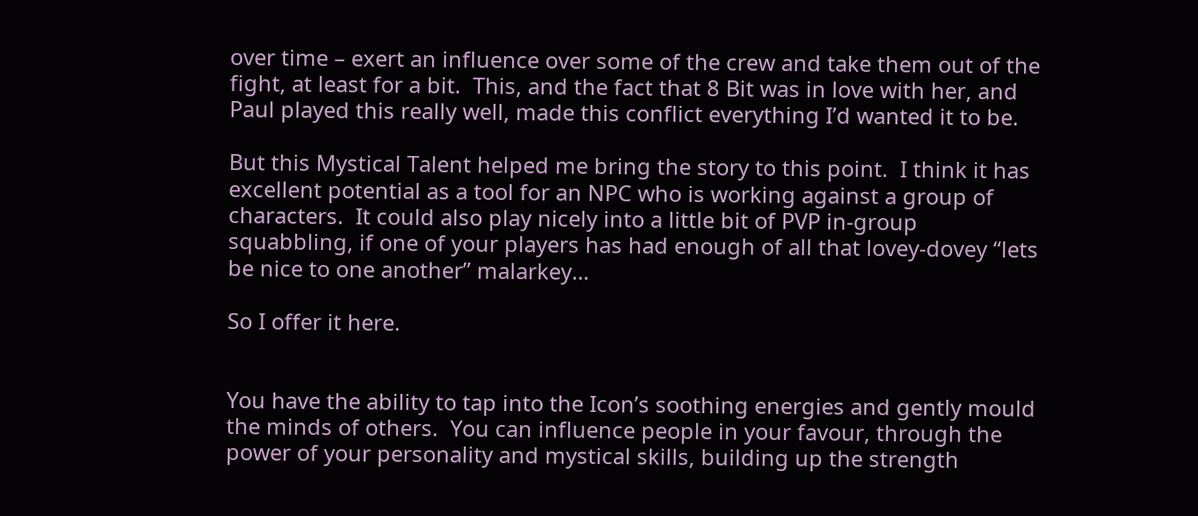over time – exert an influence over some of the crew and take them out of the fight, at least for a bit.  This, and the fact that 8 Bit was in love with her, and Paul played this really well, made this conflict everything I’d wanted it to be.

But this Mystical Talent helped me bring the story to this point.  I think it has excellent potential as a tool for an NPC who is working against a group of characters.  It could also play nicely into a little bit of PVP in-group squabbling, if one of your players has had enough of all that lovey-dovey “lets be nice to one another” malarkey…

So I offer it here.


You have the ability to tap into the Icon’s soothing energies and gently mould the minds of others.  You can influence people in your favour, through the power of your personality and mystical skills, building up the strength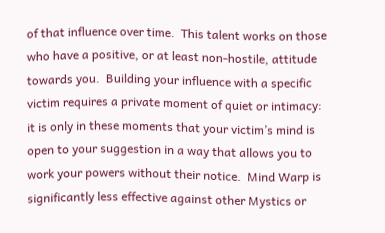of that influence over time.  This talent works on those who have a positive, or at least non-hostile, attitude towards you.  Building your influence with a specific victim requires a private moment of quiet or intimacy: it is only in these moments that your victim’s mind is open to your suggestion in a way that allows you to work your powers without their notice.  Mind Warp is significantly less effective against other Mystics or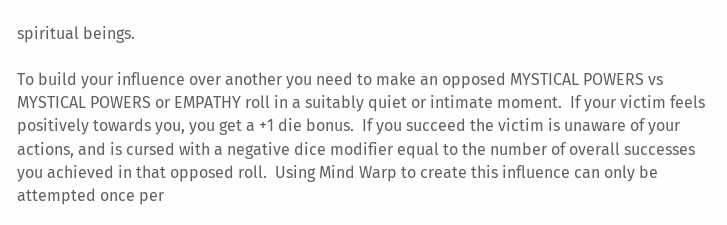spiritual beings.

To build your influence over another you need to make an opposed MYSTICAL POWERS vs MYSTICAL POWERS or EMPATHY roll in a suitably quiet or intimate moment.  If your victim feels positively towards you, you get a +1 die bonus.  If you succeed the victim is unaware of your actions, and is cursed with a negative dice modifier equal to the number of overall successes you achieved in that opposed roll.  Using Mind Warp to create this influence can only be attempted once per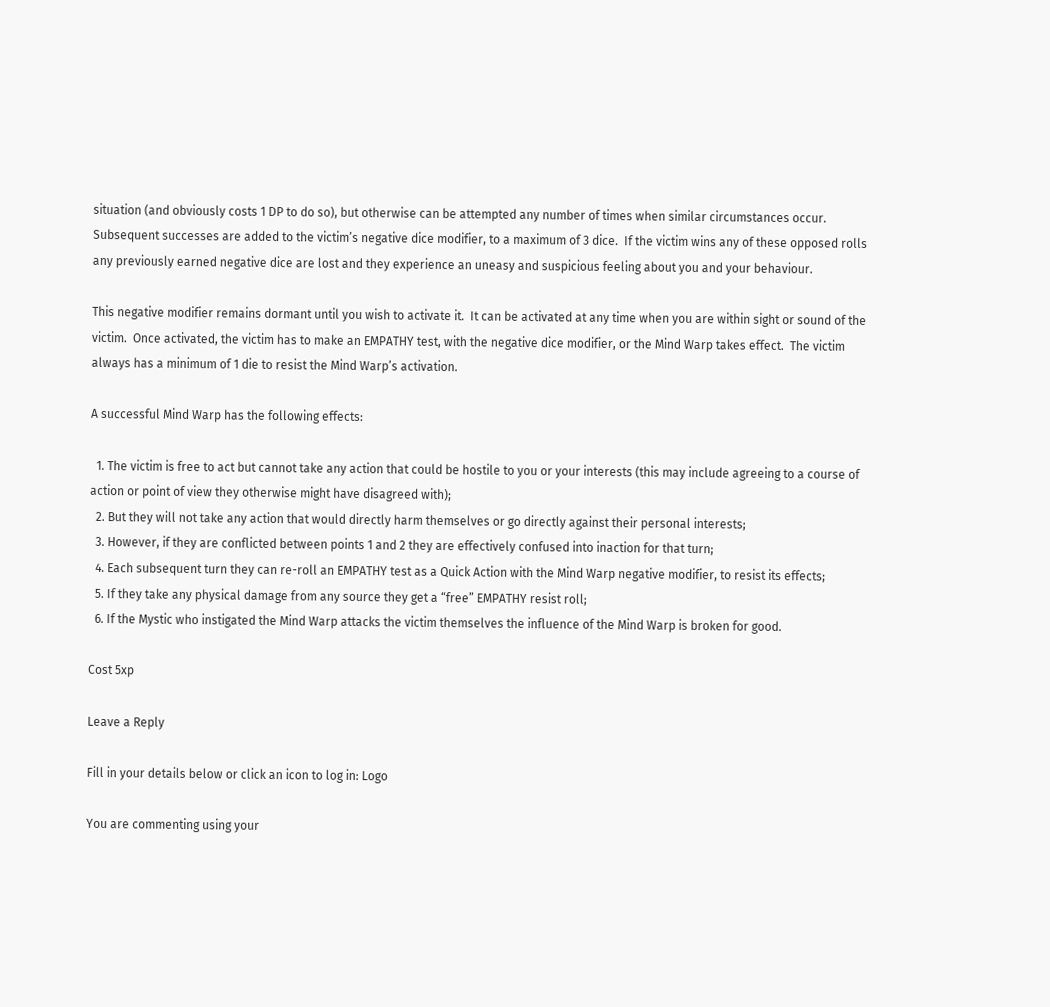situation (and obviously costs 1 DP to do so), but otherwise can be attempted any number of times when similar circumstances occur.  Subsequent successes are added to the victim’s negative dice modifier, to a maximum of 3 dice.  If the victim wins any of these opposed rolls any previously earned negative dice are lost and they experience an uneasy and suspicious feeling about you and your behaviour.

This negative modifier remains dormant until you wish to activate it.  It can be activated at any time when you are within sight or sound of the victim.  Once activated, the victim has to make an EMPATHY test, with the negative dice modifier, or the Mind Warp takes effect.  The victim always has a minimum of 1 die to resist the Mind Warp’s activation.

A successful Mind Warp has the following effects:

  1. The victim is free to act but cannot take any action that could be hostile to you or your interests (this may include agreeing to a course of action or point of view they otherwise might have disagreed with);
  2. But they will not take any action that would directly harm themselves or go directly against their personal interests;
  3. However, if they are conflicted between points 1 and 2 they are effectively confused into inaction for that turn;
  4. Each subsequent turn they can re-roll an EMPATHY test as a Quick Action with the Mind Warp negative modifier, to resist its effects;
  5. If they take any physical damage from any source they get a “free” EMPATHY resist roll;
  6. If the Mystic who instigated the Mind Warp attacks the victim themselves the influence of the Mind Warp is broken for good.

Cost 5xp

Leave a Reply

Fill in your details below or click an icon to log in: Logo

You are commenting using your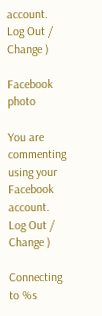account. Log Out /  Change )

Facebook photo

You are commenting using your Facebook account. Log Out /  Change )

Connecting to %s